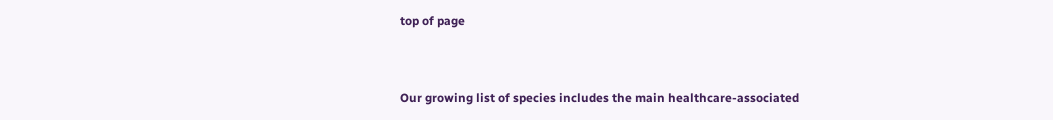top of page


Our growing list of species includes the main healthcare-associated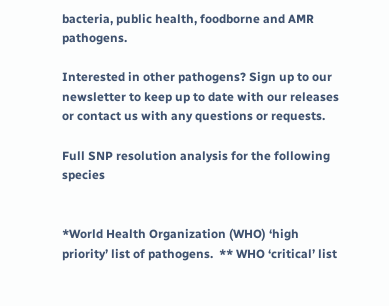bacteria, public health, foodborne and AMR pathogens.

Interested in other pathogens? Sign up to our newsletter to keep up to date with our releases or contact us with any questions or requests.

Full SNP resolution analysis for the following species


*World Health Organization (WHO) ‘high priority’ list of pathogens.  ** WHO ‘critical’ list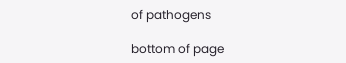of pathogens

bottom of page